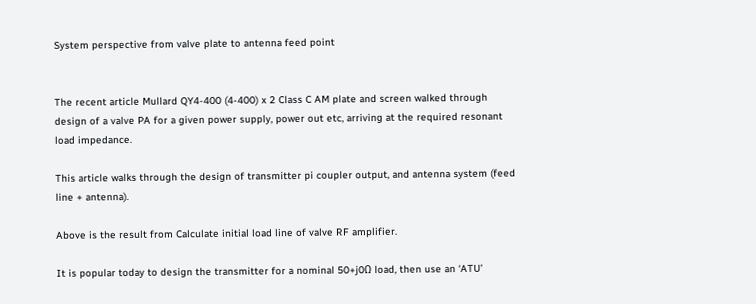System perspective from valve plate to antenna feed point


The recent article Mullard QY4-400 (4-400) x 2 Class C AM plate and screen walked through design of a valve PA for a given power supply, power out etc, arriving at the required resonant load impedance.

This article walks through the design of transmitter pi coupler output, and antenna system (feed line + antenna).

Above is the result from Calculate initial load line of valve RF amplifier.

It is popular today to design the transmitter for a nominal 50+j0Ω load, then use an ‘ATU’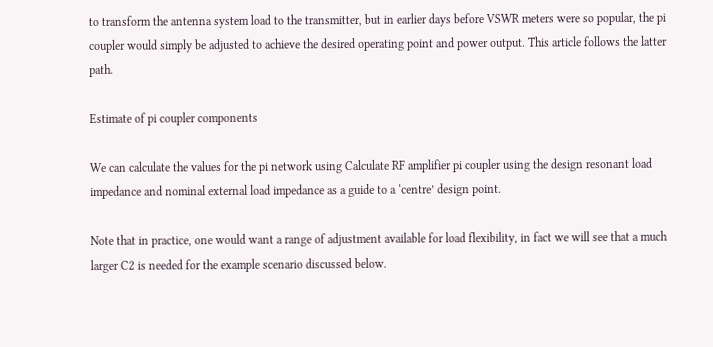to transform the antenna system load to the transmitter, but in earlier days before VSWR meters were so popular, the pi coupler would simply be adjusted to achieve the desired operating point and power output. This article follows the latter path.

Estimate of pi coupler components

We can calculate the values for the pi network using Calculate RF amplifier pi coupler using the design resonant load impedance and nominal external load impedance as a guide to a ‘centre’ design point.

Note that in practice, one would want a range of adjustment available for load flexibility, in fact we will see that a much larger C2 is needed for the example scenario discussed below.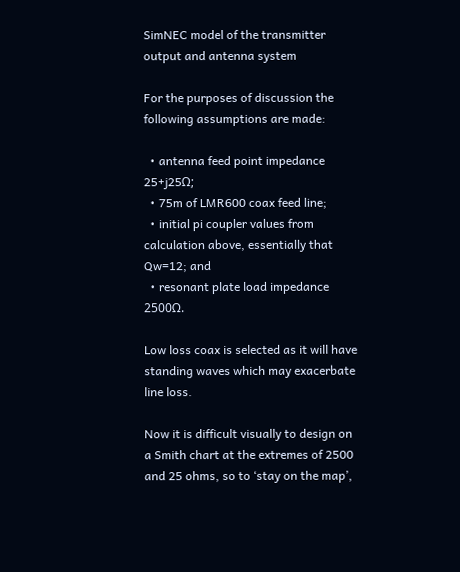SimNEC model of the transmitter output and antenna system

For the purposes of discussion the following assumptions are made:

  • antenna feed point impedance 25+j25Ω;
  • 75m of LMR600 coax feed line;
  • initial pi coupler values from calculation above, essentially that Qw=12; and
  • resonant plate load impedance 2500Ω.

Low loss coax is selected as it will have standing waves which may exacerbate line loss.

Now it is difficult visually to design on a Smith chart at the extremes of 2500 and 25 ohms, so to ‘stay on the map’,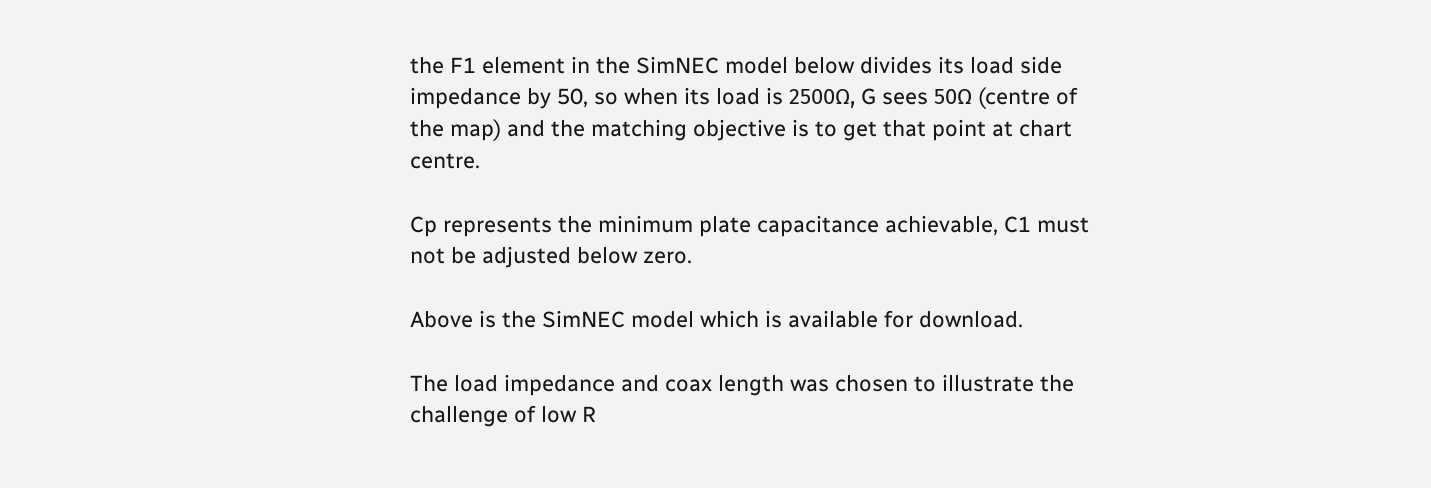the F1 element in the SimNEC model below divides its load side impedance by 50, so when its load is 2500Ω, G sees 50Ω (centre of the map) and the matching objective is to get that point at chart centre.

Cp represents the minimum plate capacitance achievable, C1 must not be adjusted below zero.

Above is the SimNEC model which is available for download.

The load impedance and coax length was chosen to illustrate the challenge of low R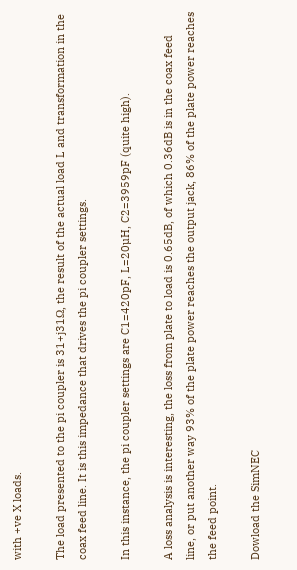with +ve X loads.

The load presented to the pi coupler is 31+j31Ω, the result of the actual load L and transformation in the coax feed line. It is this impedance that drives the pi coupler settings.

In this instance, the pi coupler settings are C1=420pF, L=20µH, C2=3959pF (quite high).

A loss analysis is interesting, the loss from plate to load is 0.65dB, of which 0.36dB is in the coax feed line, or put another way 93% of the plate power reaches the output jack, 86% of the plate power reaches the feed point.

Dowload the SimNEC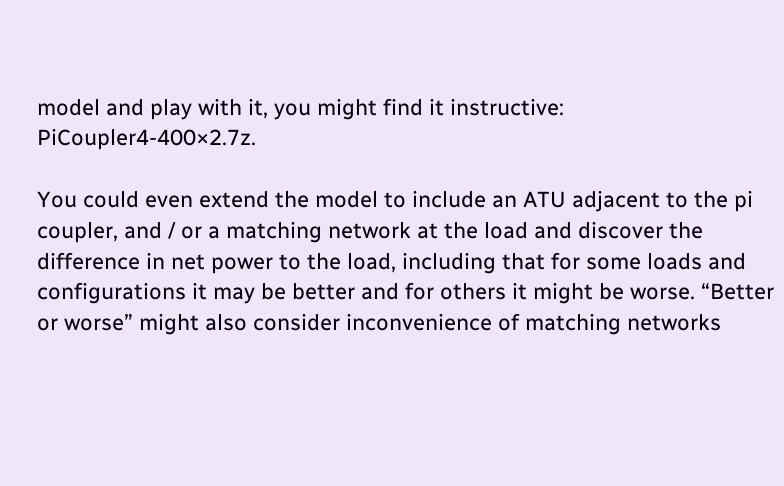model and play with it, you might find it instructive: PiCoupler4-400×2.7z.

You could even extend the model to include an ATU adjacent to the pi coupler, and / or a matching network at the load and discover the difference in net power to the load, including that for some loads and configurations it may be better and for others it might be worse. “Better or worse” might also consider inconvenience of matching networks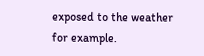exposed to the weather for example.